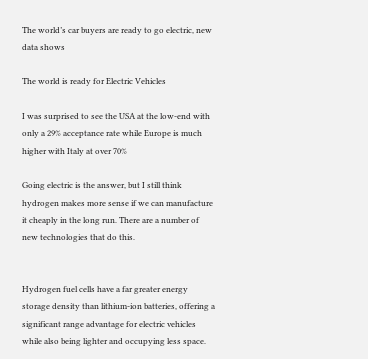The world’s car buyers are ready to go electric, new data shows

The world is ready for Electric Vehicles

I was surprised to see the USA at the low-end with only a 29% acceptance rate while Europe is much higher with Italy at over 70%

Going electric is the answer, but I still think hydrogen makes more sense if we can manufacture it cheaply in the long run. There are a number of new technologies that do this.


Hydrogen fuel cells have a far greater energy storage density than lithium-ion batteries, offering a significant range advantage for electric vehicles while also being lighter and occupying less space.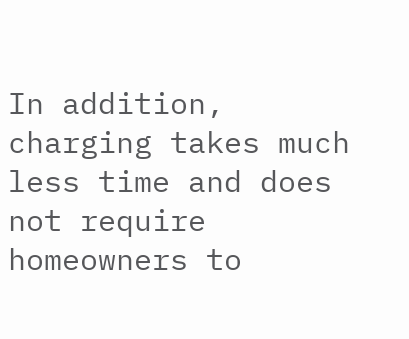In addition, charging takes much less time and does not require homeowners to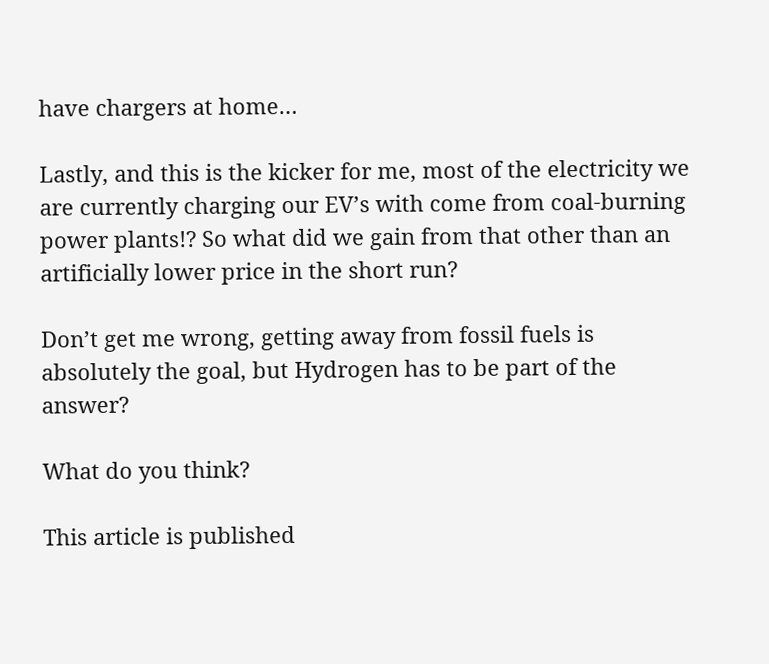have chargers at home…

Lastly, and this is the kicker for me, most of the electricity we are currently charging our EV’s with come from coal-burning power plants!? So what did we gain from that other than an artificially lower price in the short run?

Don’t get me wrong, getting away from fossil fuels is absolutely the goal, but Hydrogen has to be part of the answer?

What do you think?

This article is published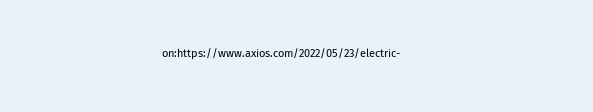on:https://www.axios.com/2022/05/23/electric-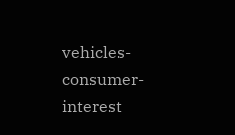vehicles-consumer-interest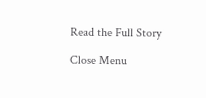Read the Full Story

Close Menu